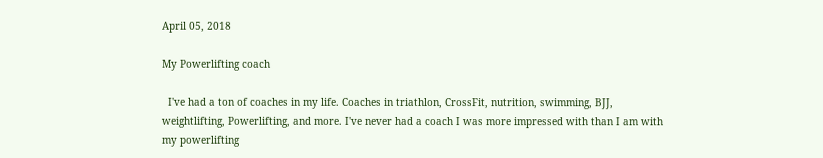April 05, 2018

My Powerlifting coach

  I've had a ton of coaches in my life. Coaches in triathlon, CrossFit, nutrition, swimming, BJJ, weightlifting, Powerlifting, and more. I've never had a coach I was more impressed with than I am with my powerlifting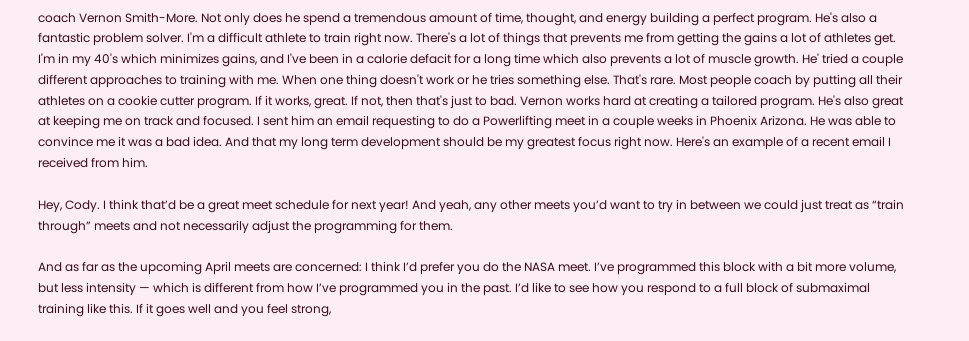coach Vernon Smith-More. Not only does he spend a tremendous amount of time, thought, and energy building a perfect program. He's also a fantastic problem solver. I'm a difficult athlete to train right now. There's a lot of things that prevents me from getting the gains a lot of athletes get. I'm in my 40's which minimizes gains, and I've been in a calorie defacit for a long time which also prevents a lot of muscle growth. He' tried a couple different approaches to training with me. When one thing doesn't work or he tries something else. That's rare. Most people coach by putting all their athletes on a cookie cutter program. If it works, great. If not, then that's just to bad. Vernon works hard at creating a tailored program. He's also great at keeping me on track and focused. I sent him an email requesting to do a Powerlifting meet in a couple weeks in Phoenix Arizona. He was able to convince me it was a bad idea. And that my long term development should be my greatest focus right now. Here's an example of a recent email I received from him.

Hey, Cody. I think that’d be a great meet schedule for next year! And yeah, any other meets you’d want to try in between we could just treat as “train through” meets and not necessarily adjust the programming for them.

And as far as the upcoming April meets are concerned: I think I’d prefer you do the NASA meet. I’ve programmed this block with a bit more volume, but less intensity — which is different from how I’ve programmed you in the past. I’d like to see how you respond to a full block of submaximal training like this. If it goes well and you feel strong,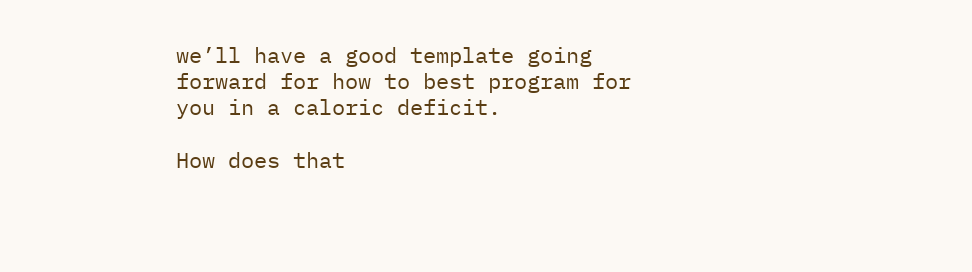we’ll have a good template going forward for how to best program for you in a caloric deficit.

How does that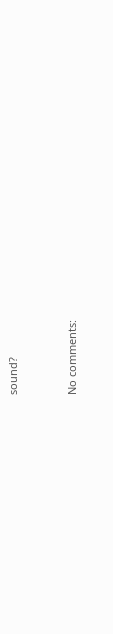sound?


No comments: